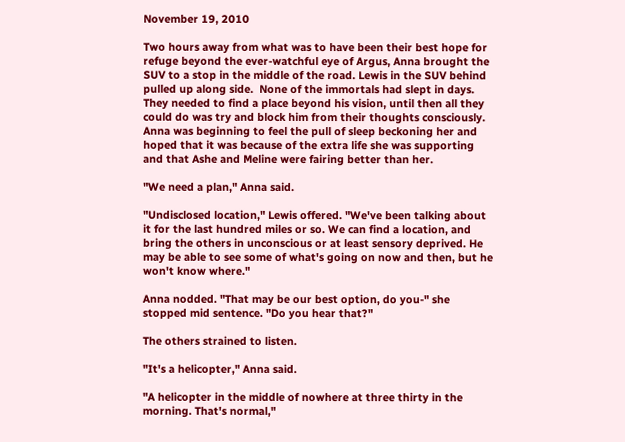November 19, 2010

Two hours away from what was to have been their best hope for refuge beyond the ever-watchful eye of Argus, Anna brought the SUV to a stop in the middle of the road. Lewis in the SUV behind pulled up along side.  None of the immortals had slept in days. They needed to find a place beyond his vision, until then all they could do was try and block him from their thoughts consciously. Anna was beginning to feel the pull of sleep beckoning her and hoped that it was because of the extra life she was supporting and that Ashe and Meline were fairing better than her.

"We need a plan," Anna said.

"Undisclosed location," Lewis offered. "We've been talking about it for the last hundred miles or so. We can find a location, and bring the others in unconscious or at least sensory deprived. He may be able to see some of what's going on now and then, but he won't know where."

Anna nodded. "That may be our best option, do you-" she stopped mid sentence. "Do you hear that?"

The others strained to listen.

"It's a helicopter," Anna said.

"A helicopter in the middle of nowhere at three thirty in the morning. That's normal,"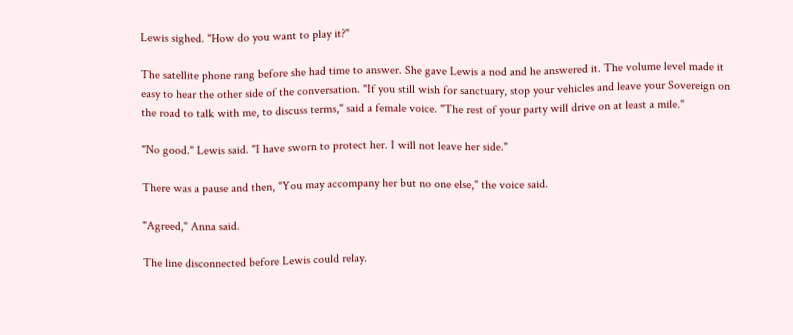Lewis sighed. "How do you want to play it?"

The satellite phone rang before she had time to answer. She gave Lewis a nod and he answered it. The volume level made it easy to hear the other side of the conversation. "If you still wish for sanctuary, stop your vehicles and leave your Sovereign on the road to talk with me, to discuss terms," said a female voice. "The rest of your party will drive on at least a mile."

"No good." Lewis said. "I have sworn to protect her. I will not leave her side."

There was a pause and then, "You may accompany her but no one else," the voice said.

"Agreed," Anna said.

The line disconnected before Lewis could relay.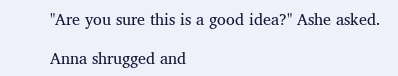"Are you sure this is a good idea?" Ashe asked.

Anna shrugged and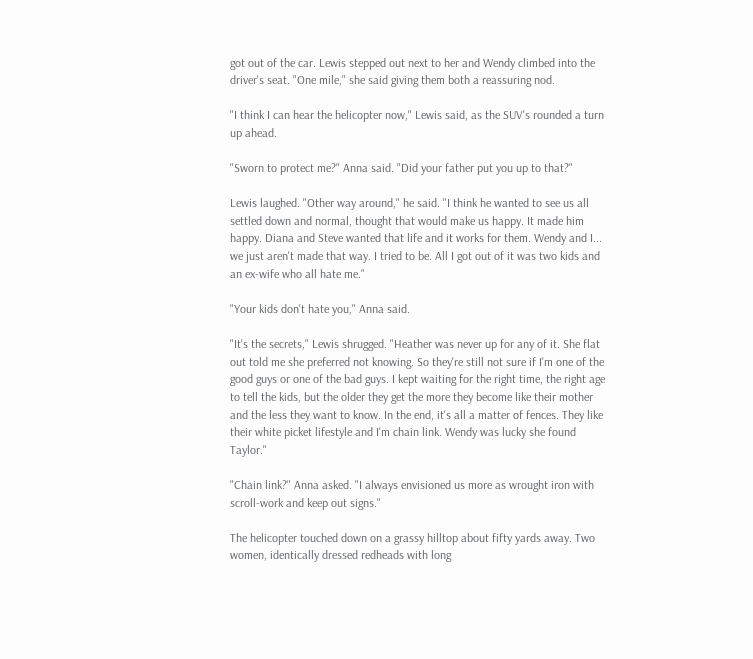got out of the car. Lewis stepped out next to her and Wendy climbed into the driver's seat. "One mile," she said giving them both a reassuring nod.

"I think I can hear the helicopter now," Lewis said, as the SUV's rounded a turn up ahead.

"Sworn to protect me?" Anna said. "Did your father put you up to that?"

Lewis laughed. "Other way around," he said. "I think he wanted to see us all settled down and normal, thought that would make us happy. It made him happy. Diana and Steve wanted that life and it works for them. Wendy and I... we just aren't made that way. I tried to be. All I got out of it was two kids and an ex-wife who all hate me."

"Your kids don't hate you," Anna said.

"It's the secrets," Lewis shrugged. "Heather was never up for any of it. She flat out told me she preferred not knowing. So they're still not sure if I'm one of the good guys or one of the bad guys. I kept waiting for the right time, the right age to tell the kids, but the older they get the more they become like their mother and the less they want to know. In the end, it's all a matter of fences. They like their white picket lifestyle and I'm chain link. Wendy was lucky she found Taylor."

"Chain link?" Anna asked. "I always envisioned us more as wrought iron with scroll-work and keep out signs."

The helicopter touched down on a grassy hilltop about fifty yards away. Two women, identically dressed redheads with long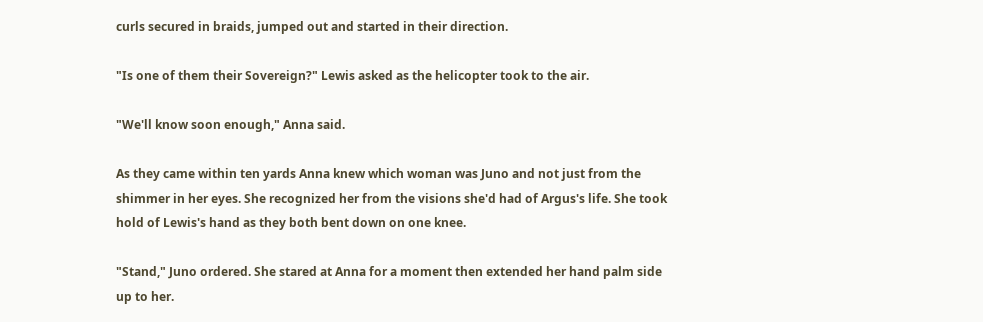curls secured in braids, jumped out and started in their direction.

"Is one of them their Sovereign?" Lewis asked as the helicopter took to the air.

"We'll know soon enough," Anna said.

As they came within ten yards Anna knew which woman was Juno and not just from the shimmer in her eyes. She recognized her from the visions she'd had of Argus's life. She took hold of Lewis's hand as they both bent down on one knee.

"Stand," Juno ordered. She stared at Anna for a moment then extended her hand palm side up to her.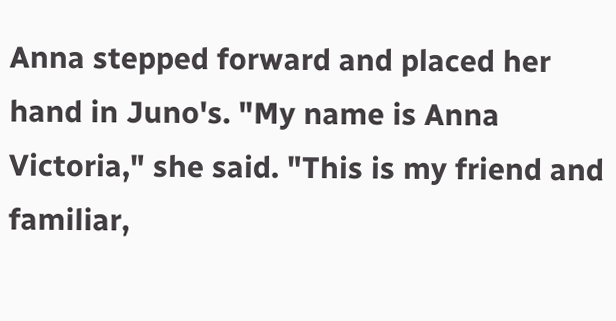Anna stepped forward and placed her hand in Juno's. "My name is Anna Victoria," she said. "This is my friend and familiar,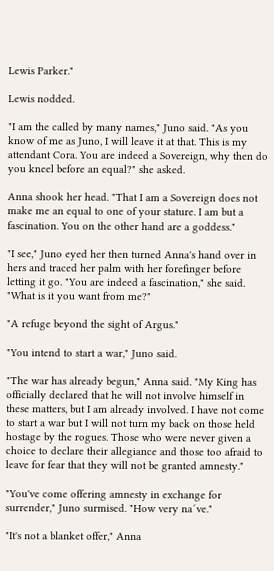Lewis Parker."

Lewis nodded.

"I am the called by many names," Juno said. "As you know of me as Juno, I will leave it at that. This is my attendant Cora. You are indeed a Sovereign, why then do you kneel before an equal?" she asked.

Anna shook her head. "That I am a Sovereign does not make me an equal to one of your stature. I am but a fascination. You on the other hand are a goddess."

"I see," Juno eyed her then turned Anna's hand over in hers and traced her palm with her forefinger before letting it go. "You are indeed a fascination," she said. "What is it you want from me?"

"A refuge beyond the sight of Argus."

"You intend to start a war," Juno said.

"The war has already begun," Anna said. "My King has officially declared that he will not involve himself in these matters, but I am already involved. I have not come to start a war but I will not turn my back on those held hostage by the rogues. Those who were never given a choice to declare their allegiance and those too afraid to leave for fear that they will not be granted amnesty."

"You've come offering amnesty in exchange for surrender," Juno surmised. "How very na´ve."

"It's not a blanket offer," Anna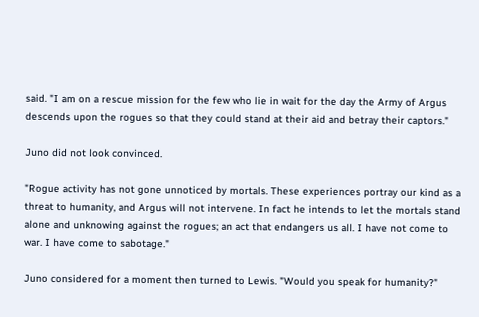said. "I am on a rescue mission for the few who lie in wait for the day the Army of Argus descends upon the rogues so that they could stand at their aid and betray their captors."

Juno did not look convinced.

"Rogue activity has not gone unnoticed by mortals. These experiences portray our kind as a threat to humanity, and Argus will not intervene. In fact he intends to let the mortals stand alone and unknowing against the rogues; an act that endangers us all. I have not come to war. I have come to sabotage."

Juno considered for a moment then turned to Lewis. "Would you speak for humanity?"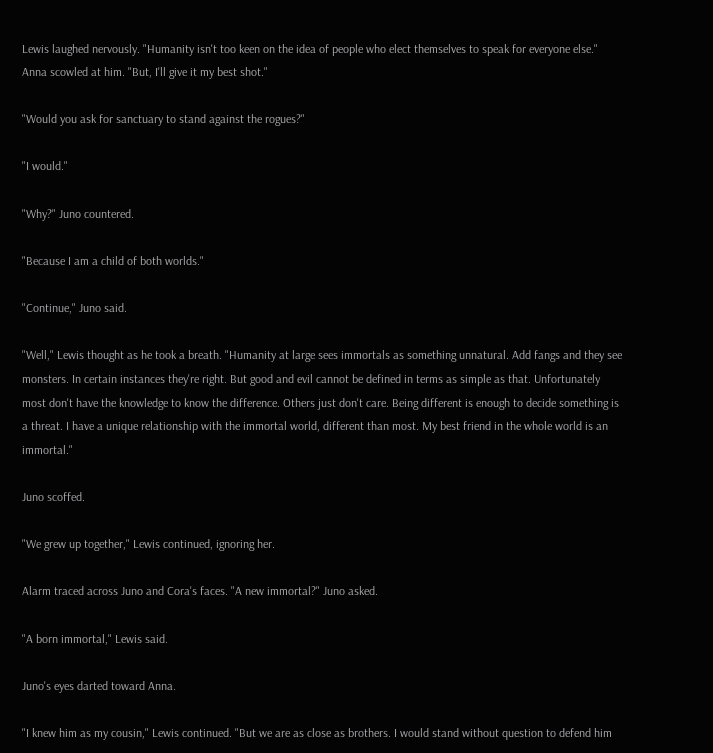Lewis laughed nervously. "Humanity isn't too keen on the idea of people who elect themselves to speak for everyone else." Anna scowled at him. "But, I'll give it my best shot."

"Would you ask for sanctuary to stand against the rogues?"

"I would."

"Why?" Juno countered.

"Because I am a child of both worlds."

"Continue," Juno said.

"Well," Lewis thought as he took a breath. "Humanity at large sees immortals as something unnatural. Add fangs and they see monsters. In certain instances they're right. But good and evil cannot be defined in terms as simple as that. Unfortunately most don't have the knowledge to know the difference. Others just don't care. Being different is enough to decide something is a threat. I have a unique relationship with the immortal world, different than most. My best friend in the whole world is an immortal."

Juno scoffed.

"We grew up together," Lewis continued, ignoring her.

Alarm traced across Juno and Cora's faces. "A new immortal?" Juno asked.

"A born immortal," Lewis said.

Juno's eyes darted toward Anna.

"I knew him as my cousin," Lewis continued. "But we are as close as brothers. I would stand without question to defend him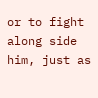or to fight along side him, just as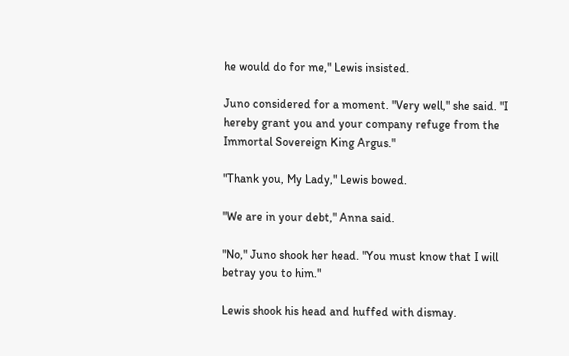he would do for me," Lewis insisted.

Juno considered for a moment. "Very well," she said. "I hereby grant you and your company refuge from the Immortal Sovereign King Argus."

"Thank you, My Lady," Lewis bowed.

"We are in your debt," Anna said.

"No," Juno shook her head. "You must know that I will betray you to him."

Lewis shook his head and huffed with dismay.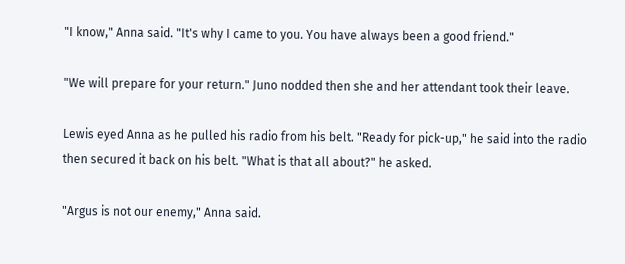"I know," Anna said. "It's why I came to you. You have always been a good friend."

"We will prepare for your return." Juno nodded then she and her attendant took their leave.

Lewis eyed Anna as he pulled his radio from his belt. "Ready for pick-up," he said into the radio then secured it back on his belt. "What is that all about?" he asked.

"Argus is not our enemy," Anna said.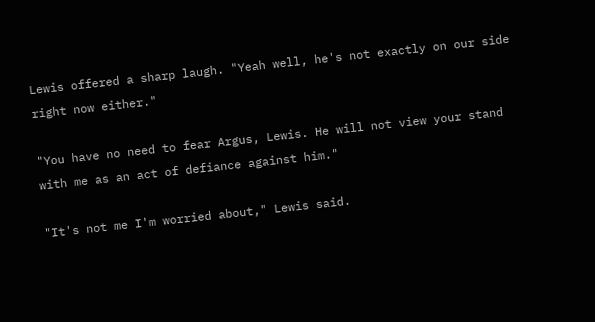Lewis offered a sharp laugh. "Yeah well, he's not exactly on our side right now either."

"You have no need to fear Argus, Lewis. He will not view your stand with me as an act of defiance against him."

"It's not me I'm worried about," Lewis said.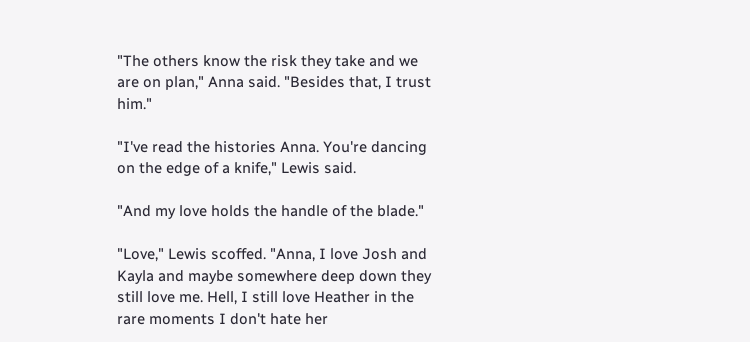"The others know the risk they take and we are on plan," Anna said. "Besides that, I trust him."

"I've read the histories Anna. You're dancing on the edge of a knife," Lewis said.

"And my love holds the handle of the blade."

"Love," Lewis scoffed. "Anna, I love Josh and Kayla and maybe somewhere deep down they still love me. Hell, I still love Heather in the rare moments I don't hate her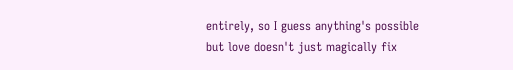entirely, so I guess anything's possible but love doesn't just magically fix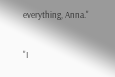everything, Anna."

"I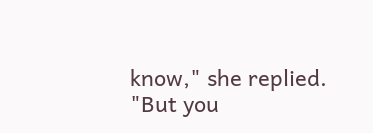know," she replied. "But you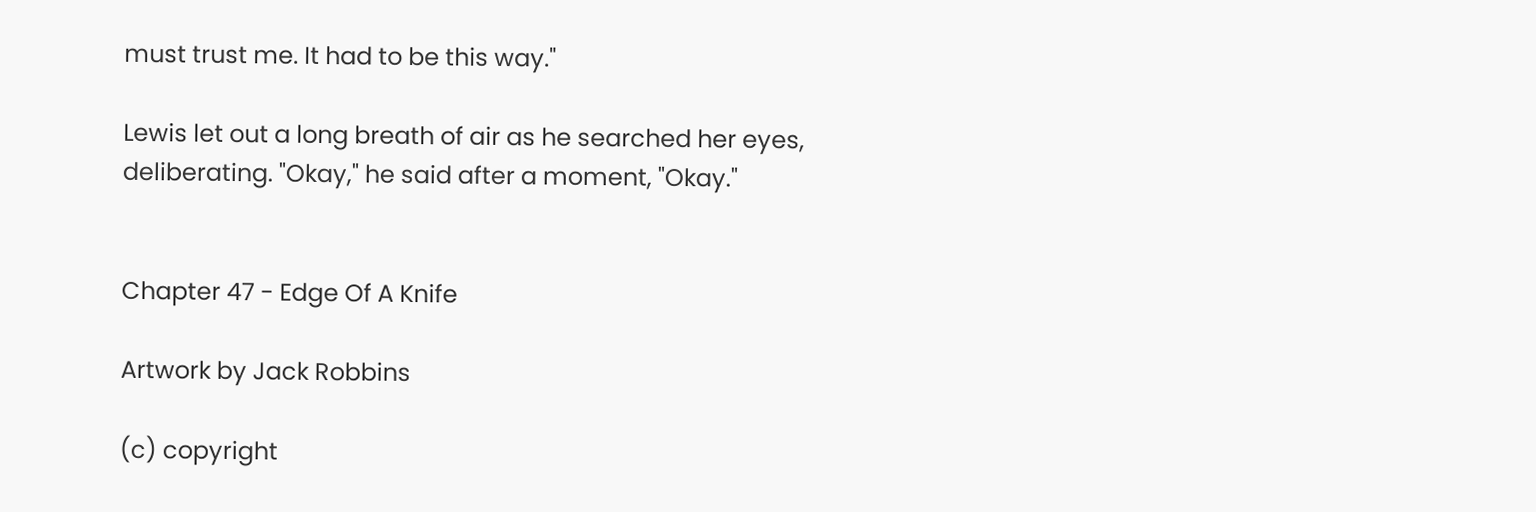must trust me. It had to be this way."

Lewis let out a long breath of air as he searched her eyes, deliberating. "Okay," he said after a moment, "Okay."


Chapter 47 - Edge Of A Knife

Artwork by Jack Robbins

(c) copyright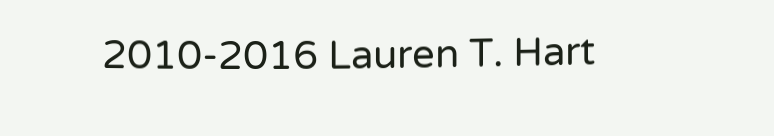2010-2016 Lauren T. Hart